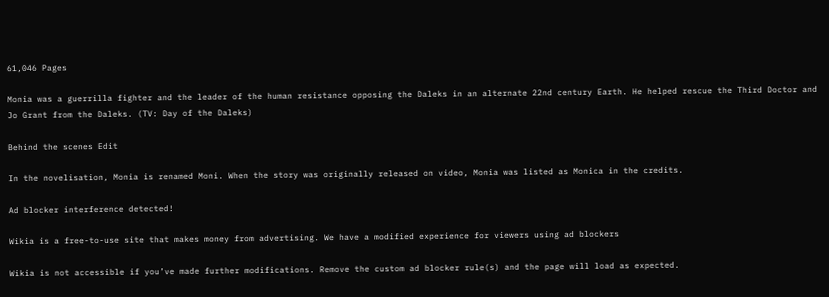61,046 Pages

Monia was a guerrilla fighter and the leader of the human resistance opposing the Daleks in an alternate 22nd century Earth. He helped rescue the Third Doctor and Jo Grant from the Daleks. (TV: Day of the Daleks)

Behind the scenes Edit

In the novelisation, Monia is renamed Moni. When the story was originally released on video, Monia was listed as Monica in the credits.

Ad blocker interference detected!

Wikia is a free-to-use site that makes money from advertising. We have a modified experience for viewers using ad blockers

Wikia is not accessible if you’ve made further modifications. Remove the custom ad blocker rule(s) and the page will load as expected.